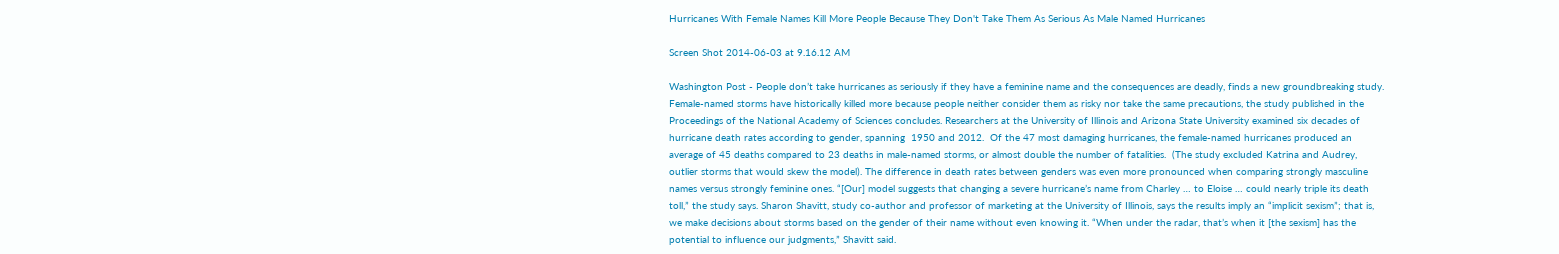Hurricanes With Female Names Kill More People Because They Don't Take Them As Serious As Male Named Hurricanes

Screen Shot 2014-06-03 at 9.16.12 AM

Washington Post - People don’t take hurricanes as seriously if they have a feminine name and the consequences are deadly, finds a new groundbreaking study. Female-named storms have historically killed more because people neither consider them as risky nor take the same precautions, the study published in the Proceedings of the National Academy of Sciences concludes. Researchers at the University of Illinois and Arizona State University examined six decades of hurricane death rates according to gender, spanning  1950 and 2012.  Of the 47 most damaging hurricanes, the female-named hurricanes produced an average of 45 deaths compared to 23 deaths in male-named storms, or almost double the number of fatalities.  (The study excluded Katrina and Audrey, outlier storms that would skew the model). The difference in death rates between genders was even more pronounced when comparing strongly masculine names versus strongly feminine ones. “[Our] model suggests that changing a severe hurricane’s name from Charley … to Eloise … could nearly triple its death toll,” the study says. Sharon Shavitt, study co-author and professor of marketing at the University of Illinois, says the results imply an “implicit sexism”; that is, we make decisions about storms based on the gender of their name without even knowing it. “When under the radar, that’s when it [the sexism] has the potential to influence our judgments,” Shavitt said.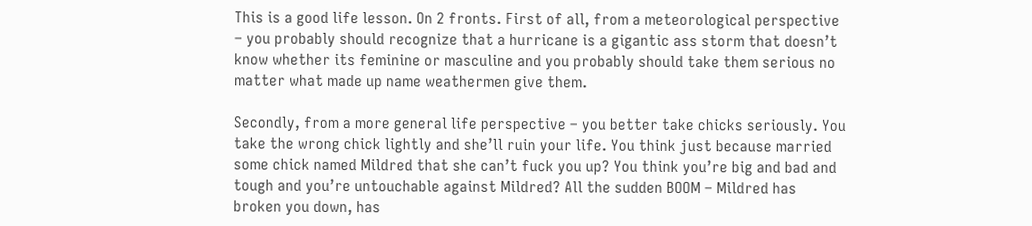This is a good life lesson. On 2 fronts. First of all, from a meteorological perspective – you probably should recognize that a hurricane is a gigantic ass storm that doesn’t know whether its feminine or masculine and you probably should take them serious no matter what made up name weathermen give them.

Secondly, from a more general life perspective – you better take chicks seriously. You take the wrong chick lightly and she’ll ruin your life. You think just because married some chick named Mildred that she can’t fuck you up? You think you’re big and bad and tough and you’re untouchable against Mildred? All the sudden BOOM – Mildred has broken you down, has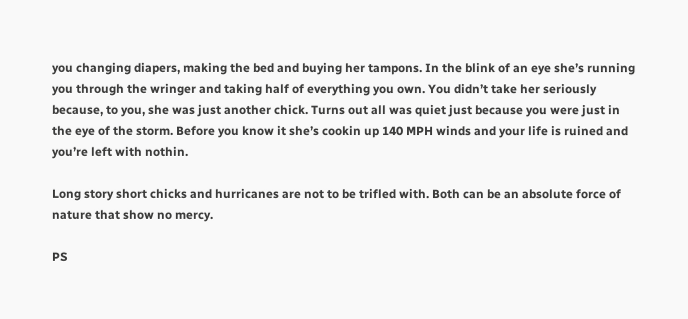you changing diapers, making the bed and buying her tampons. In the blink of an eye she’s running you through the wringer and taking half of everything you own. You didn’t take her seriously because, to you, she was just another chick. Turns out all was quiet just because you were just in the eye of the storm. Before you know it she’s cookin up 140 MPH winds and your life is ruined and you’re left with nothin.

Long story short chicks and hurricanes are not to be trifled with. Both can be an absolute force of nature that show no mercy.

PS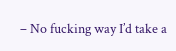– No fucking way I’d take a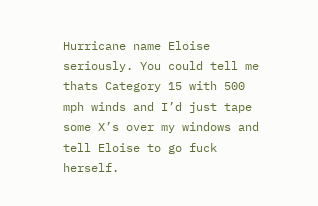Hurricane name Eloise seriously. You could tell me thats Category 15 with 500 mph winds and I’d just tape some X’s over my windows and tell Eloise to go fuck herself.